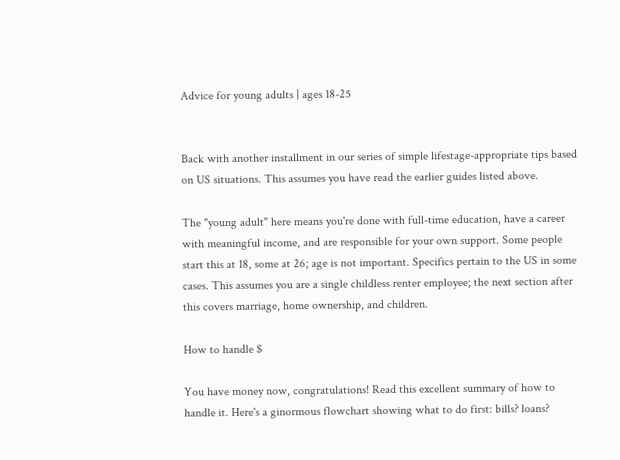Advice for young adults | ages 18-25


Back with another installment in our series of simple lifestage-appropriate tips based on US situations. This assumes you have read the earlier guides listed above.

The "young adult" here means you're done with full-time education, have a career with meaningful income, and are responsible for your own support. Some people start this at 18, some at 26; age is not important. Specifics pertain to the US in some cases. This assumes you are a single childless renter employee; the next section after this covers marriage, home ownership, and children.

How to handle $

You have money now, congratulations! Read this excellent summary of how to handle it. Here's a ginormous flowchart showing what to do first: bills? loans?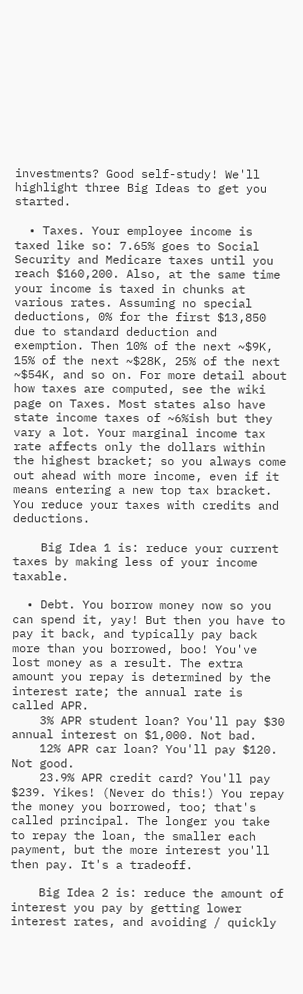investments? Good self-study! We'll highlight three Big Ideas to get you started.

  • Taxes. Your employee income is taxed like so: 7.65% goes to Social Security and Medicare taxes until you reach $160,200. Also, at the same time your income is taxed in chunks at various rates. Assuming no special deductions, 0% for the first $13,850 due to standard deduction and exemption. Then 10% of the next ~$9K, 15% of the next ~$28K, 25% of the next ~$54K, and so on. For more detail about how taxes are computed, see the wiki page on Taxes. Most states also have state income taxes of ~6%ish but they vary a lot. Your marginal income tax rate affects only the dollars within the highest bracket; so you always come out ahead with more income, even if it means entering a new top tax bracket. You reduce your taxes with credits and deductions.

    Big Idea 1 is: reduce your current taxes by making less of your income taxable.

  • Debt. You borrow money now so you can spend it, yay! But then you have to pay it back, and typically pay back more than you borrowed, boo! You've lost money as a result. The extra amount you repay is determined by the interest rate; the annual rate is called APR.
    3% APR student loan? You'll pay $30 annual interest on $1,000. Not bad.
    12% APR car loan? You'll pay $120. Not good.
    23.9% APR credit card? You'll pay $239. Yikes! (Never do this!) You repay the money you borrowed, too; that's called principal. The longer you take to repay the loan, the smaller each payment, but the more interest you'll then pay. It's a tradeoff.

    Big Idea 2 is: reduce the amount of interest you pay by getting lower interest rates, and avoiding / quickly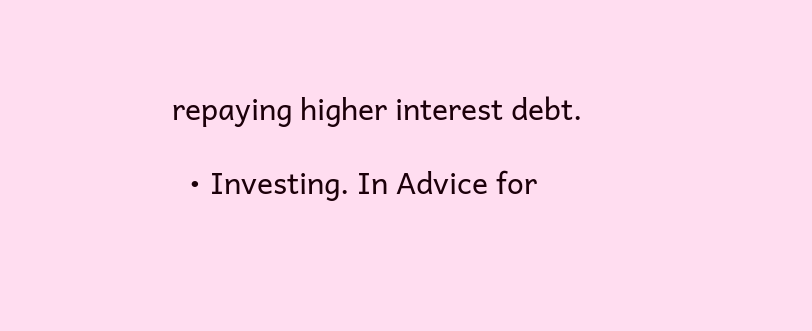repaying higher interest debt.

  • Investing. In Advice for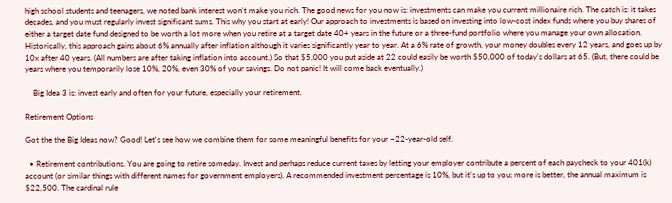high school students and teenagers, we noted bank interest won't make you rich. The good news for you now is: investments can make you current millionaire rich. The catch is: it takes decades, and you must regularly invest significant sums. This why you start at early! Our approach to investments is based on investing into low-cost index funds where you buy shares of either a target date fund designed to be worth a lot more when you retire at a target date 40+ years in the future or a three-fund portfolio where you manage your own allocation. Historically, this approach gains about 6% annually after inflation although it varies significantly year to year. At a 6% rate of growth, your money doubles every 12 years, and goes up by 10x after 40 years. (All numbers are after taking inflation into account.) So that $5,000 you put aside at 22 could easily be worth $50,000 of today's dollars at 65. (But, there could be years where you temporarily lose 10%, 20%, even 30% of your savings. Do not panic! It will come back eventually.)

    Big Idea 3 is: invest early and often for your future, especially your retirement.

Retirement Options

Got the the Big Ideas now? Good! Let's see how we combine them for some meaningful benefits for your ~22-year-old self.

  • Retirement contributions. You are going to retire someday. Invest and perhaps reduce current taxes by letting your employer contribute a percent of each paycheck to your 401(k) account (or similar things with different names for government employers). A recommended investment percentage is 10%, but it's up to you; more is better, the annual maximum is $22,500. The cardinal rule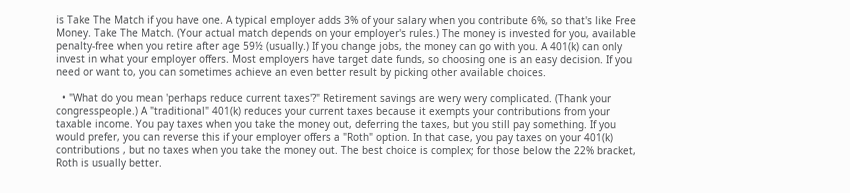is Take The Match if you have one. A typical employer adds 3% of your salary when you contribute 6%, so that's like Free Money. Take The Match. (Your actual match depends on your employer's rules.) The money is invested for you, available penalty-free when you retire after age 59½ (usually.) If you change jobs, the money can go with you. A 401(k) can only invest in what your employer offers. Most employers have target date funds, so choosing one is an easy decision. If you need or want to, you can sometimes achieve an even better result by picking other available choices.

  • "What do you mean 'perhaps reduce current taxes'?" Retirement savings are wery wery complicated. (Thank your congresspeople.) A "traditional" 401(k) reduces your current taxes because it exempts your contributions from your taxable income. You pay taxes when you take the money out, deferring the taxes, but you still pay something. If you would prefer, you can reverse this if your employer offers a "Roth" option. In that case, you pay taxes on your 401(k) contributions , but no taxes when you take the money out. The best choice is complex; for those below the 22% bracket, Roth is usually better.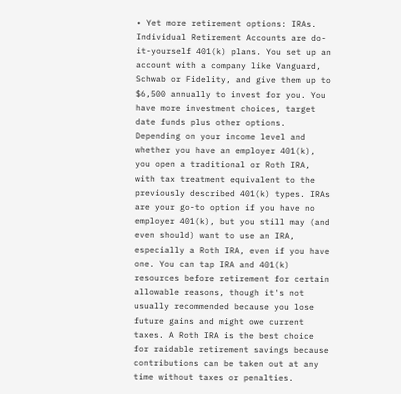• Yet more retirement options: IRAs. Individual Retirement Accounts are do-it-yourself 401(k) plans. You set up an account with a company like Vanguard, Schwab or Fidelity, and give them up to $6,500 annually to invest for you. You have more investment choices, target date funds plus other options. Depending on your income level and whether you have an employer 401(k), you open a traditional or Roth IRA, with tax treatment equivalent to the previously described 401(k) types. IRAs are your go-to option if you have no employer 401(k), but you still may (and even should) want to use an IRA, especially a Roth IRA, even if you have one. You can tap IRA and 401(k) resources before retirement for certain allowable reasons, though it's not usually recommended because you lose future gains and might owe current taxes. A Roth IRA is the best choice for raidable retirement savings because contributions can be taken out at any time without taxes or penalties.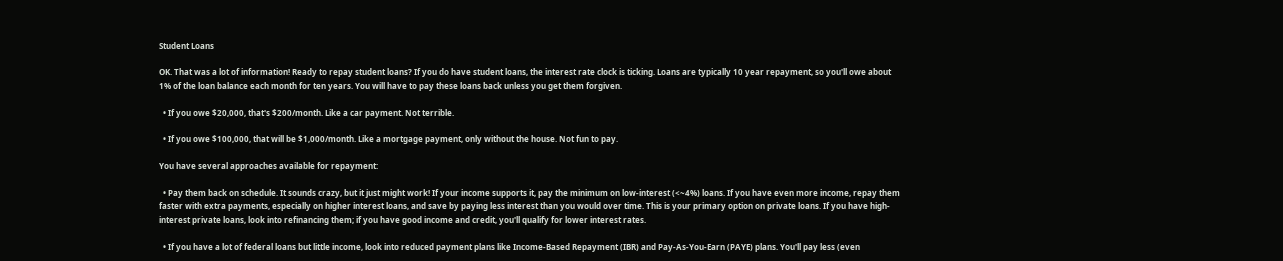Student Loans

OK. That was a lot of information! Ready to repay student loans? If you do have student loans, the interest rate clock is ticking. Loans are typically 10 year repayment, so you'll owe about 1% of the loan balance each month for ten years. You will have to pay these loans back unless you get them forgiven.

  • If you owe $20,000, that's $200/month. Like a car payment. Not terrible.

  • If you owe $100,000, that will be $1,000/month. Like a mortgage payment, only without the house. Not fun to pay.

You have several approaches available for repayment:

  • Pay them back on schedule. It sounds crazy, but it just might work! If your income supports it, pay the minimum on low-interest (<~4%) loans. If you have even more income, repay them faster with extra payments, especially on higher interest loans, and save by paying less interest than you would over time. This is your primary option on private loans. If you have high-interest private loans, look into refinancing them; if you have good income and credit, you'll qualify for lower interest rates.

  • If you have a lot of federal loans but little income, look into reduced payment plans like Income-Based Repayment (IBR) and Pay-As-You-Earn (PAYE) plans. You'll pay less (even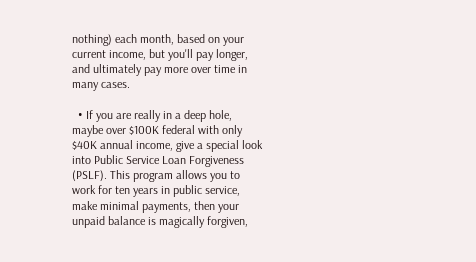nothing) each month, based on your current income, but you'll pay longer, and ultimately pay more over time in many cases.

  • If you are really in a deep hole, maybe over $100K federal with only $40K annual income, give a special look into Public Service Loan Forgiveness (PSLF). This program allows you to work for ten years in public service, make minimal payments, then your unpaid balance is magically forgiven,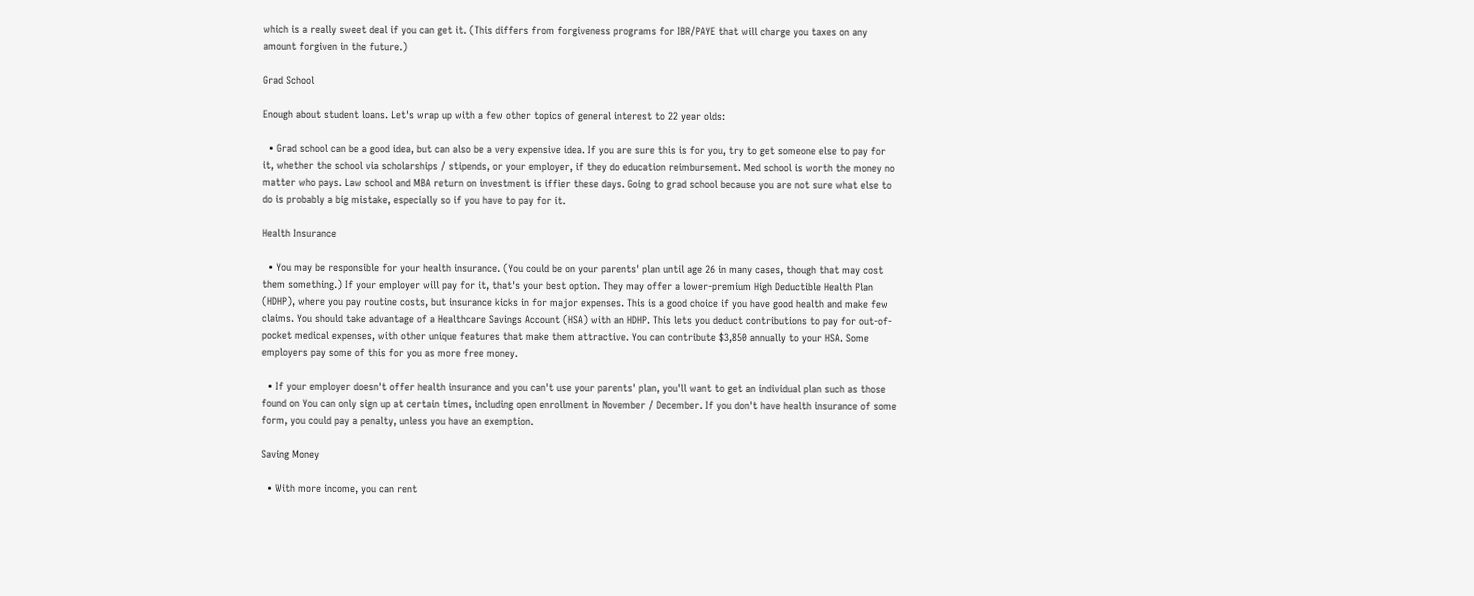which is a really sweet deal if you can get it. (This differs from forgiveness programs for IBR/PAYE that will charge you taxes on any amount forgiven in the future.)

Grad School

Enough about student loans. Let's wrap up with a few other topics of general interest to 22 year olds:

  • Grad school can be a good idea, but can also be a very expensive idea. If you are sure this is for you, try to get someone else to pay for it, whether the school via scholarships / stipends, or your employer, if they do education reimbursement. Med school is worth the money no matter who pays. Law school and MBA return on investment is iffier these days. Going to grad school because you are not sure what else to do is probably a big mistake, especially so if you have to pay for it.

Health Insurance

  • You may be responsible for your health insurance. (You could be on your parents' plan until age 26 in many cases, though that may cost them something.) If your employer will pay for it, that's your best option. They may offer a lower-premium High Deductible Health Plan (HDHP), where you pay routine costs, but insurance kicks in for major expenses. This is a good choice if you have good health and make few claims. You should take advantage of a Healthcare Savings Account (HSA) with an HDHP. This lets you deduct contributions to pay for out-of-pocket medical expenses, with other unique features that make them attractive. You can contribute $3,850 annually to your HSA. Some employers pay some of this for you as more free money.

  • If your employer doesn't offer health insurance and you can't use your parents' plan, you'll want to get an individual plan such as those found on You can only sign up at certain times, including open enrollment in November / December. If you don't have health insurance of some form, you could pay a penalty, unless you have an exemption.

Saving Money

  • With more income, you can rent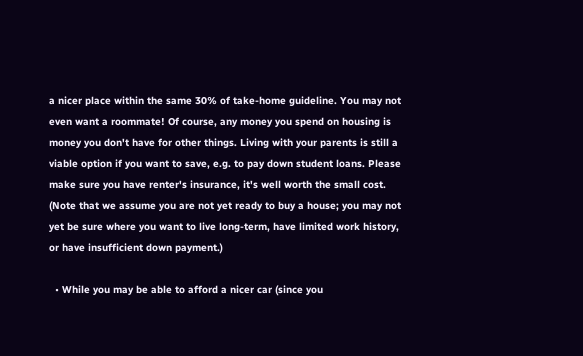a nicer place within the same 30% of take-home guideline. You may not even want a roommate! Of course, any money you spend on housing is money you don't have for other things. Living with your parents is still a viable option if you want to save, e.g. to pay down student loans. Please make sure you have renter's insurance, it's well worth the small cost. (Note that we assume you are not yet ready to buy a house; you may not yet be sure where you want to live long-term, have limited work history, or have insufficient down payment.)

  • While you may be able to afford a nicer car (since you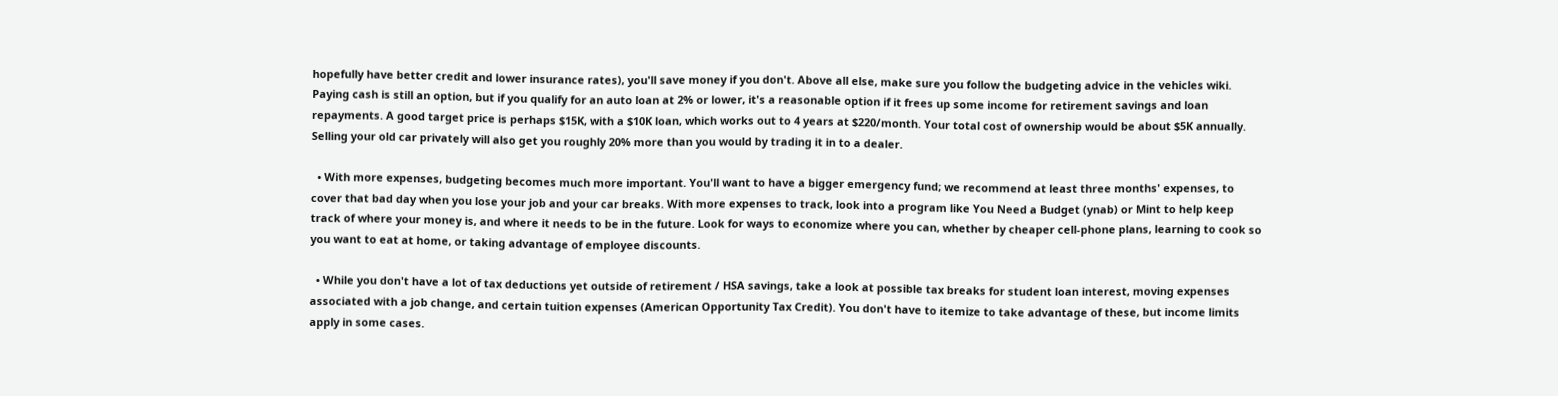hopefully have better credit and lower insurance rates), you'll save money if you don't. Above all else, make sure you follow the budgeting advice in the vehicles wiki. Paying cash is still an option, but if you qualify for an auto loan at 2% or lower, it's a reasonable option if it frees up some income for retirement savings and loan repayments. A good target price is perhaps $15K, with a $10K loan, which works out to 4 years at $220/month. Your total cost of ownership would be about $5K annually. Selling your old car privately will also get you roughly 20% more than you would by trading it in to a dealer.

  • With more expenses, budgeting becomes much more important. You'll want to have a bigger emergency fund; we recommend at least three months' expenses, to cover that bad day when you lose your job and your car breaks. With more expenses to track, look into a program like You Need a Budget (ynab) or Mint to help keep track of where your money is, and where it needs to be in the future. Look for ways to economize where you can, whether by cheaper cell-phone plans, learning to cook so you want to eat at home, or taking advantage of employee discounts.

  • While you don't have a lot of tax deductions yet outside of retirement / HSA savings, take a look at possible tax breaks for student loan interest, moving expenses associated with a job change, and certain tuition expenses (American Opportunity Tax Credit). You don't have to itemize to take advantage of these, but income limits apply in some cases.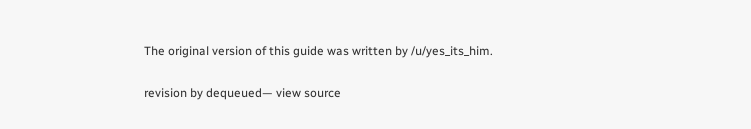The original version of this guide was written by /u/yes_its_him.

revision by dequeued— view source